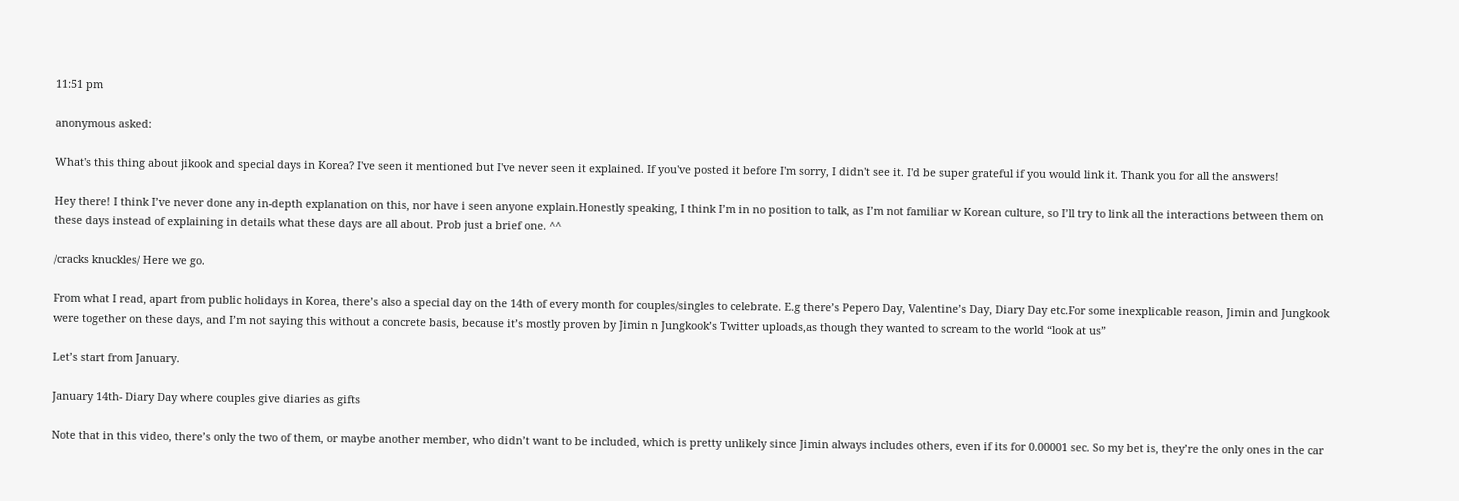11:51 pm

anonymous asked:

What's this thing about jikook and special days in Korea? I've seen it mentioned but I've never seen it explained. If you've posted it before I'm sorry, I didn't see it. I'd be super grateful if you would link it. Thank you for all the answers!

Hey there! I think I’ve never done any in-depth explanation on this, nor have i seen anyone explain.Honestly speaking, I think I’m in no position to talk, as I’m not familiar w Korean culture, so I’ll try to link all the interactions between them on these days instead of explaining in details what these days are all about. Prob just a brief one. ^^

/cracks knuckles/ Here we go.

From what I read, apart from public holidays in Korea, there’s also a special day on the 14th of every month for couples/singles to celebrate. E.g there’s Pepero Day, Valentine’s Day, Diary Day etc.For some inexplicable reason, Jimin and Jungkook were together on these days, and I’m not saying this without a concrete basis, because it’s mostly proven by Jimin n Jungkook’s Twitter uploads,as though they wanted to scream to the world “look at us”

Let’s start from January.

January 14th- Diary Day where couples give diaries as gifts

Note that in this video, there’s only the two of them, or maybe another member, who didn’t want to be included, which is pretty unlikely since Jimin always includes others, even if its for 0.00001 sec. So my bet is, they’re the only ones in the car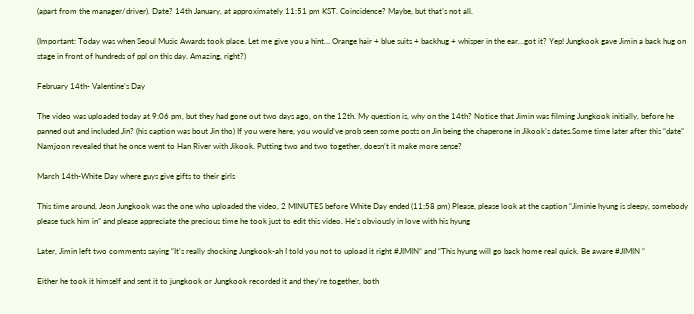(apart from the manager/driver). Date? 14th January, at approximately 11:51 pm KST. Coincidence? Maybe, but that’s not all.

(Important: Today was when Seoul Music Awards took place. Let me give you a hint… Orange hair + blue suits + backhug + whisper in the ear…got it? Yep! Jungkook gave Jimin a back hug on stage in front of hundreds of ppl on this day. Amazing, right?)

February 14th- Valentine’s Day

The video was uploaded today at 9:06 pm, but they had gone out two days ago, on the 12th. My question is, why on the 14th? Notice that Jimin was filming Jungkook initially, before he panned out and included Jin? (his caption was bout Jin tho) If you were here, you would’ve prob seen some posts on Jin being the chaperone in Jikook’s dates.Some time later after this “date” Namjoon revealed that he once went to Han River with Jikook. Putting two and two together, doesn’t it make more sense?

March 14th-White Day where guys give gifts to their girls

This time around, Jeon Jungkook was the one who uploaded the video, 2 MINUTES before White Day ended (11;58 pm) Please, please look at the caption “Jiminie hyung is sleepy, somebody please tuck him in” and please appreciate the precious time he took just to edit this video. He’s obviously in love with his hyung

Later, Jimin left two comments saying “It’s really shocking Jungkook-ah I told you not to upload it right #JIMIN“ and “This hyung will go back home real quick. Be aware #JIMIN “

Either he took it himself and sent it to jungkook or Jungkook recorded it and they’re together, both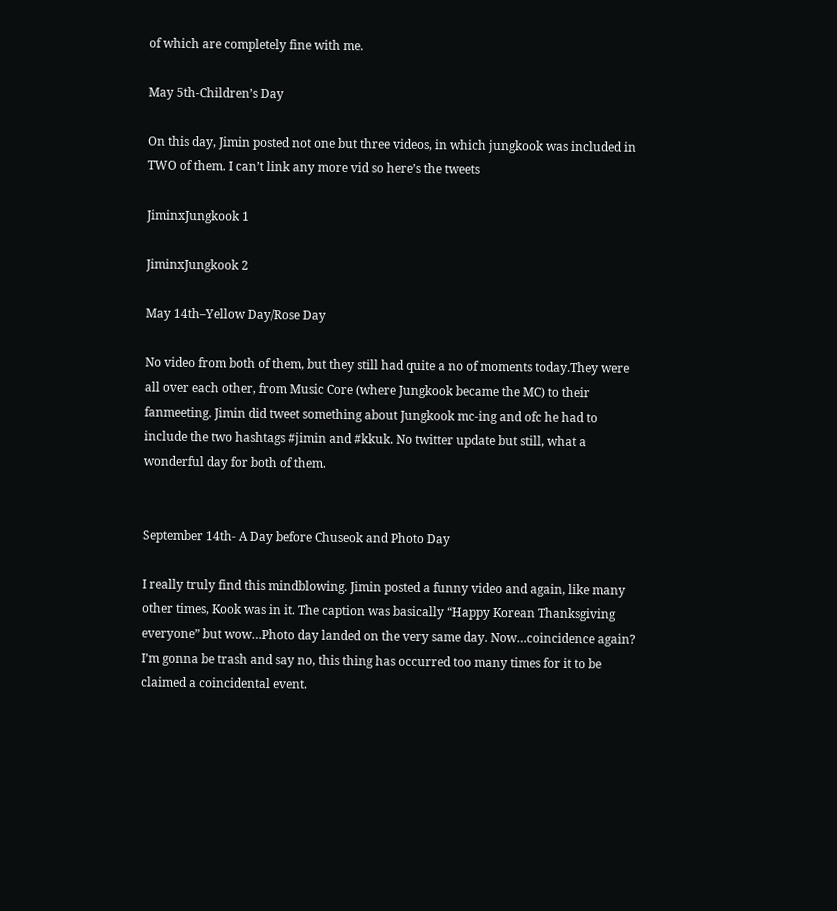of which are completely fine with me.

May 5th-Children’s Day

On this day, Jimin posted not one but three videos, in which jungkook was included in TWO of them. I can’t link any more vid so here’s the tweets

JiminxJungkook 1

JiminxJungkook 2

May 14th–Yellow Day/Rose Day

No video from both of them, but they still had quite a no of moments today.They were all over each other, from Music Core (where Jungkook became the MC) to their fanmeeting. Jimin did tweet something about Jungkook mc-ing and ofc he had to include the two hashtags #jimin and #kkuk. No twitter update but still, what a wonderful day for both of them.


September 14th- A Day before Chuseok and Photo Day

I really truly find this mindblowing. Jimin posted a funny video and again, like many other times, Kook was in it. The caption was basically “Happy Korean Thanksgiving everyone” but wow…Photo day landed on the very same day. Now…coincidence again? I’m gonna be trash and say no, this thing has occurred too many times for it to be claimed a coincidental event.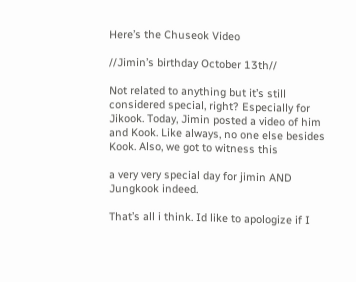Here’s the Chuseok Video

//Jimin’s birthday October 13th//

Not related to anything but it’s still considered special, right? Especially for Jikook. Today, Jimin posted a video of him and Kook. Like always, no one else besides Kook. Also, we got to witness this

a very very special day for jimin AND Jungkook indeed.

That’s all i think. Id like to apologize if I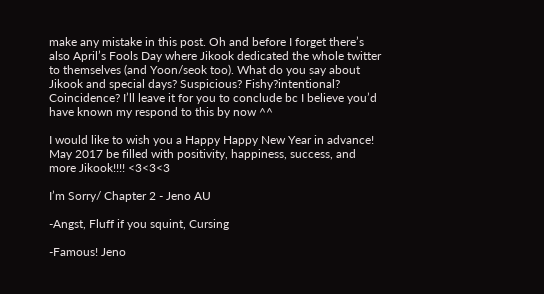make any mistake in this post. Oh and before I forget there’s also April’s Fools Day where Jikook dedicated the whole twitter to themselves (and Yoon/seok too). What do you say about Jikook and special days? Suspicious? Fishy?intentional? Coincidence? I’ll leave it for you to conclude bc I believe you’d have known my respond to this by now ^^

I would like to wish you a Happy Happy New Year in advance! May 2017 be filled with positivity, happiness, success, and more Jikook!!!! <3<3<3

I’m Sorry/ Chapter 2 - Jeno AU

-Angst, Fluff if you squint, Cursing

-Famous! Jeno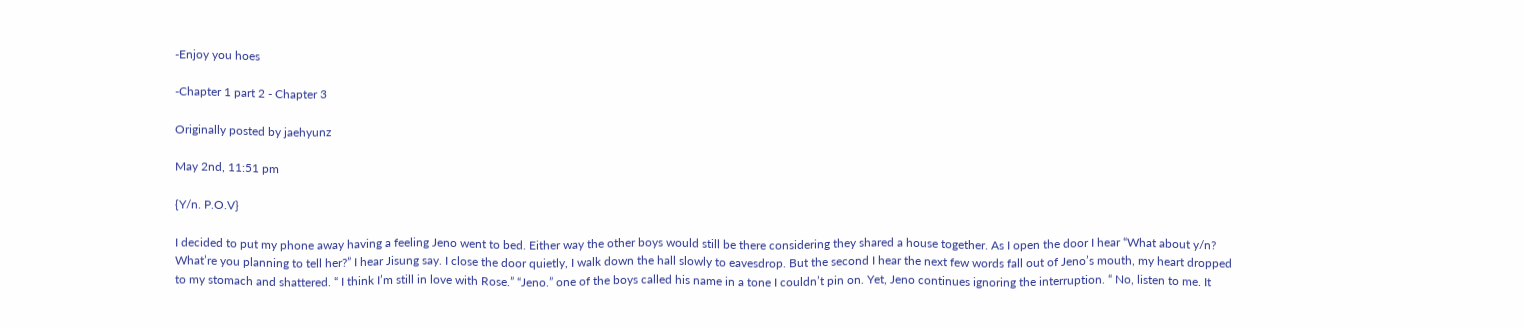-Enjoy you hoes

-Chapter 1 part 2 - Chapter 3

Originally posted by jaehyunz

May 2nd, 11:51 pm

{Y/n. P.O.V}

I decided to put my phone away having a feeling Jeno went to bed. Either way the other boys would still be there considering they shared a house together. As I open the door I hear “What about y/n? What’re you planning to tell her?” I hear Jisung say. I close the door quietly, I walk down the hall slowly to eavesdrop. But the second I hear the next few words fall out of Jeno’s mouth, my heart dropped to my stomach and shattered. “ I think I’m still in love with Rose.” “Jeno.” one of the boys called his name in a tone I couldn’t pin on. Yet, Jeno continues ignoring the interruption. “ No, listen to me. It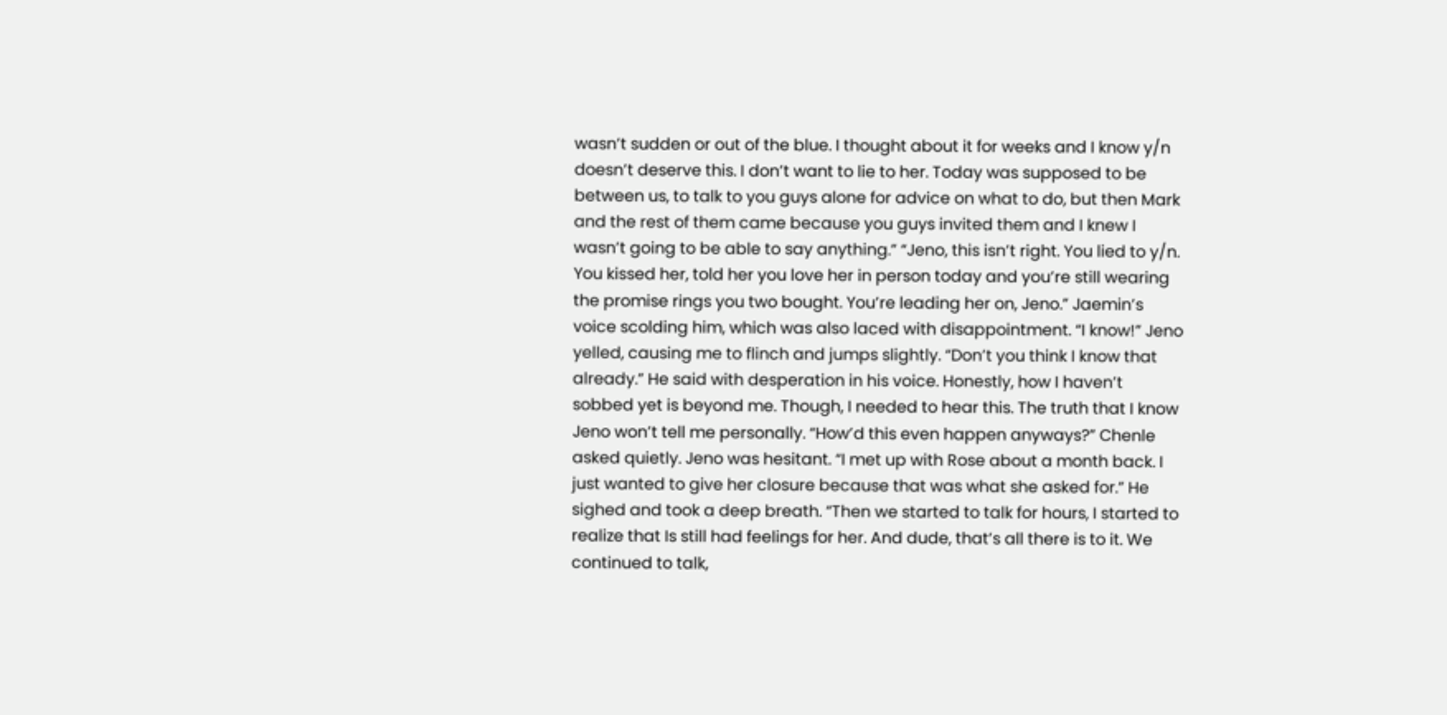wasn’t sudden or out of the blue. I thought about it for weeks and I know y/n doesn’t deserve this. I don’t want to lie to her. Today was supposed to be between us, to talk to you guys alone for advice on what to do, but then Mark and the rest of them came because you guys invited them and I knew I wasn’t going to be able to say anything.” “Jeno, this isn’t right. You lied to y/n. You kissed her, told her you love her in person today and you’re still wearing the promise rings you two bought. You’re leading her on, Jeno.” Jaemin’s voice scolding him, which was also laced with disappointment. “I know!” Jeno yelled, causing me to flinch and jumps slightly. “Don’t you think I know that already.” He said with desperation in his voice. Honestly, how I haven’t sobbed yet is beyond me. Though, I needed to hear this. The truth that I know Jeno won’t tell me personally. “How’d this even happen anyways?” Chenle asked quietly. Jeno was hesitant. “I met up with Rose about a month back. I just wanted to give her closure because that was what she asked for.” He sighed and took a deep breath. “Then we started to talk for hours, I started to realize that Is still had feelings for her. And dude, that’s all there is to it. We continued to talk,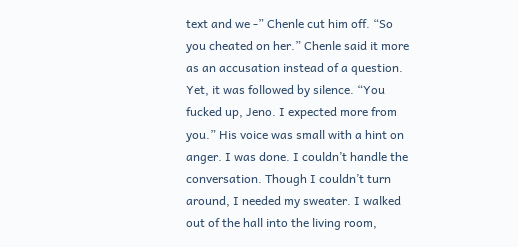text and we -” Chenle cut him off. “So you cheated on her.” Chenle said it more as an accusation instead of a question. Yet, it was followed by silence. “You fucked up, Jeno. I expected more from you.” His voice was small with a hint on anger. I was done. I couldn’t handle the conversation. Though I couldn’t turn around, I needed my sweater. I walked out of the hall into the living room,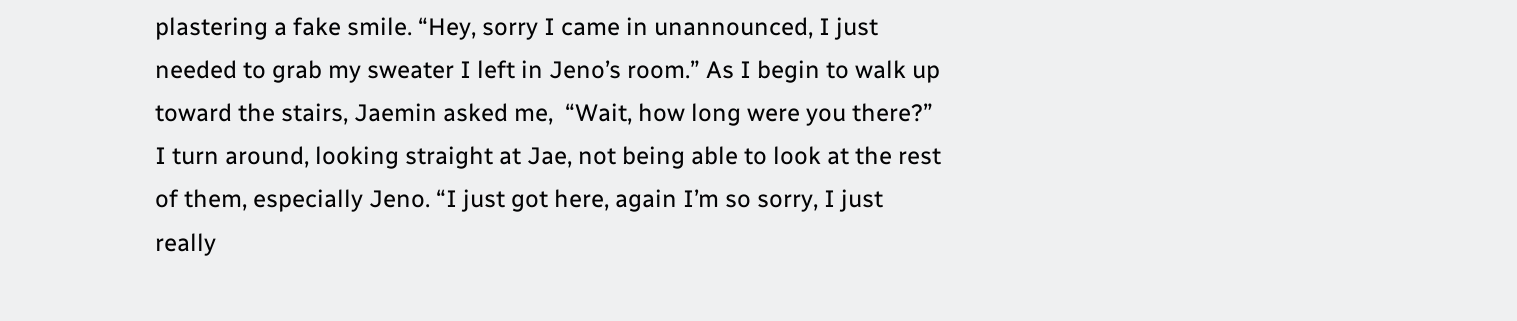plastering a fake smile. “Hey, sorry I came in unannounced, I just needed to grab my sweater I left in Jeno’s room.” As I begin to walk up toward the stairs, Jaemin asked me,  “Wait, how long were you there?” I turn around, looking straight at Jae, not being able to look at the rest of them, especially Jeno. “I just got here, again I’m so sorry, I just really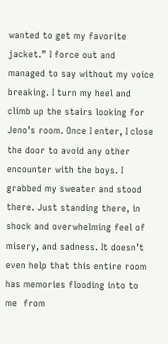wanted to get my favorite jacket.” I force out and managed to say without my voice breaking. I turn my heel and climb up the stairs looking for Jeno’s room. Once I enter, I close the door to avoid any other encounter with the boys. I grabbed my sweater and stood there. Just standing there, in shock and overwhelming feel of misery, and sadness. It doesn’t even help that this entire room has memories flooding into to me  from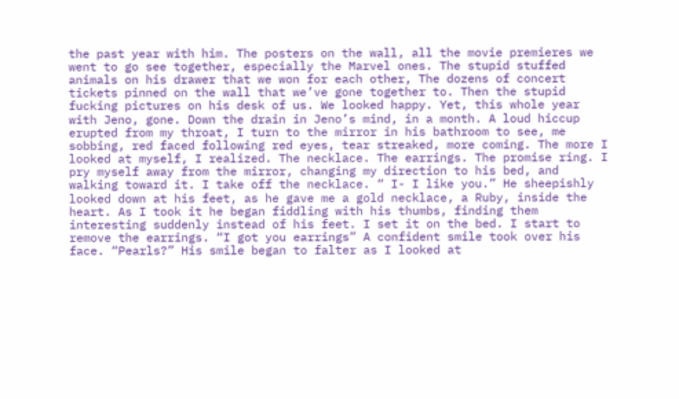the past year with him. The posters on the wall, all the movie premieres we went to go see together, especially the Marvel ones. The stupid stuffed animals on his drawer that we won for each other, The dozens of concert tickets pinned on the wall that we’ve gone together to. Then the stupid fucking pictures on his desk of us. We looked happy. Yet, this whole year with Jeno, gone. Down the drain in Jeno’s mind, in a month. A loud hiccup erupted from my throat, I turn to the mirror in his bathroom to see, me sobbing, red faced following red eyes, tear streaked, more coming. The more I looked at myself, I realized. The necklace. The earrings. The promise ring. I pry myself away from the mirror, changing my direction to his bed, and walking toward it. I take off the necklace. “ I- I like you.” He sheepishly looked down at his feet, as he gave me a gold necklace, a Ruby, inside the heart. As I took it he began fiddling with his thumbs, finding them interesting suddenly instead of his feet. I set it on the bed. I start to remove the earrings. “I got you earrings” A confident smile took over his face. “Pearls?” His smile began to falter as I looked at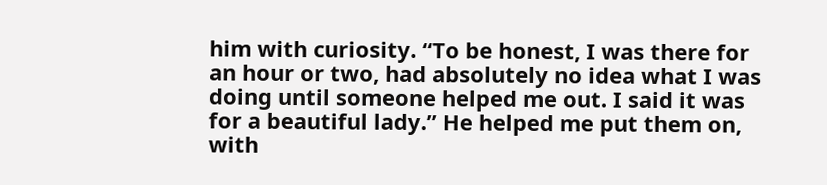him with curiosity. “To be honest, I was there for an hour or two, had absolutely no idea what I was doing until someone helped me out. I said it was for a beautiful lady.” He helped me put them on, with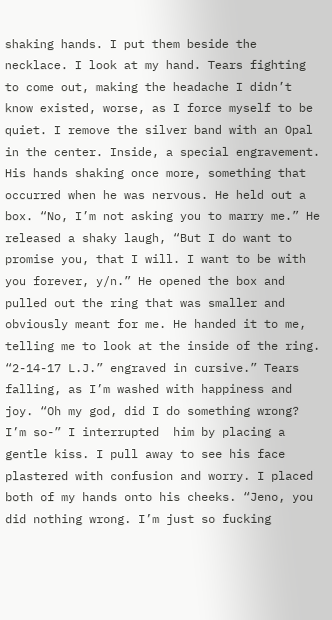shaking hands. I put them beside the necklace. I look at my hand. Tears fighting to come out, making the headache I didn’t know existed, worse, as I force myself to be quiet. I remove the silver band with an Opal in the center. Inside, a special engravement. His hands shaking once more, something that occurred when he was nervous. He held out a box. “No, I’m not asking you to marry me.” He released a shaky laugh, “But I do want to promise you, that I will. I want to be with you forever, y/n.” He opened the box and pulled out the ring that was smaller and obviously meant for me. He handed it to me, telling me to look at the inside of the ring. “2-14-17 L.J.” engraved in cursive.” Tears falling, as I’m washed with happiness and joy. “Oh my god, did I do something wrong? I’m so-” I interrupted  him by placing a gentle kiss. I pull away to see his face plastered with confusion and worry. I placed both of my hands onto his cheeks. “Jeno, you did nothing wrong. I’m just so fucking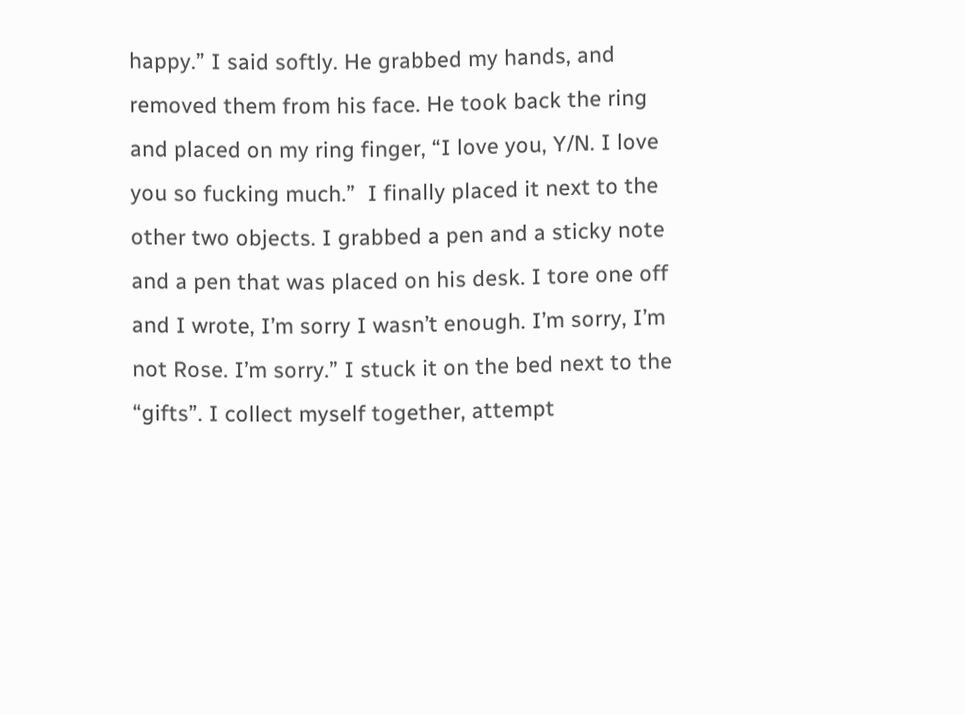happy.” I said softly. He grabbed my hands, and removed them from his face. He took back the ring and placed on my ring finger, “I love you, Y/N. I love you so fucking much.”  I finally placed it next to the other two objects. I grabbed a pen and a sticky note and a pen that was placed on his desk. I tore one off and I wrote, I’m sorry I wasn’t enough. I’m sorry, I’m not Rose. I’m sorry.” I stuck it on the bed next to the “gifts”. I collect myself together, attempt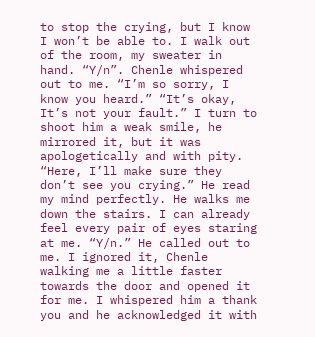to stop the crying, but I know I won’t be able to. I walk out of the room, my sweater in hand. “Y/n”. Chenle whispered out to me. “I’m so sorry, I know you heard.” “It’s okay, It’s not your fault.” I turn to shoot him a weak smile, he mirrored it, but it was apologetically and with pity. “Here, I’ll make sure they don’t see you crying.” He read my mind perfectly. He walks me down the stairs. I can already feel every pair of eyes staring at me. “Y/n.” He called out to me. I ignored it, Chenle walking me a little faster towards the door and opened it for me. I whispered him a thank you and he acknowledged it with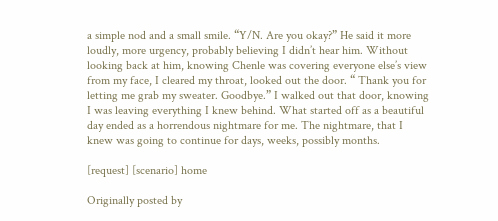a simple nod and a small smile. “Y/N. Are you okay?” He said it more loudly, more urgency, probably believing I didn’t hear him. Without looking back at him, knowing Chenle was covering everyone else’s view from my face, I cleared my throat, looked out the door. “ Thank you for letting me grab my sweater. Goodbye.” I walked out that door, knowing I was leaving everything I knew behind. What started off as a beautiful day ended as a horrendous nightmare for me. The nightmare, that I knew was going to continue for days, weeks, possibly months.

[request] [scenario] home

Originally posted by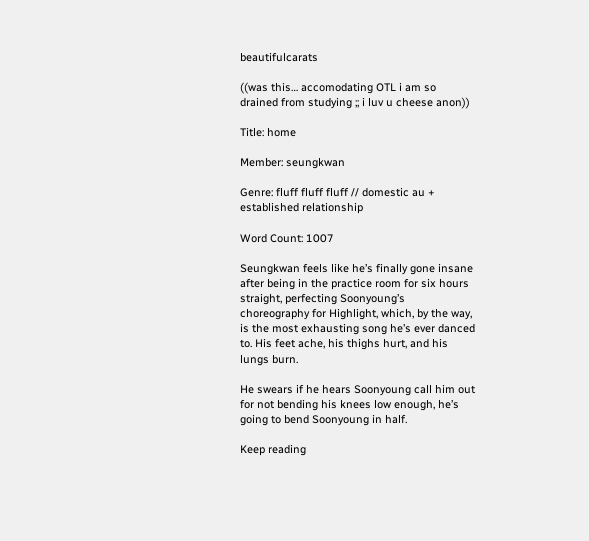beautifulcarats

((was this… accomodating OTL i am so drained from studying ;; i luv u cheese anon))

Title: home

Member: seungkwan

Genre: fluff fluff fluff // domestic au + established relationship

Word Count: 1007

Seungkwan feels like he’s finally gone insane after being in the practice room for six hours straight, perfecting Soonyoung’s choreography for Highlight, which, by the way, is the most exhausting song he’s ever danced to. His feet ache, his thighs hurt, and his lungs burn.

He swears if he hears Soonyoung call him out for not bending his knees low enough, he’s going to bend Soonyoung in half.

Keep reading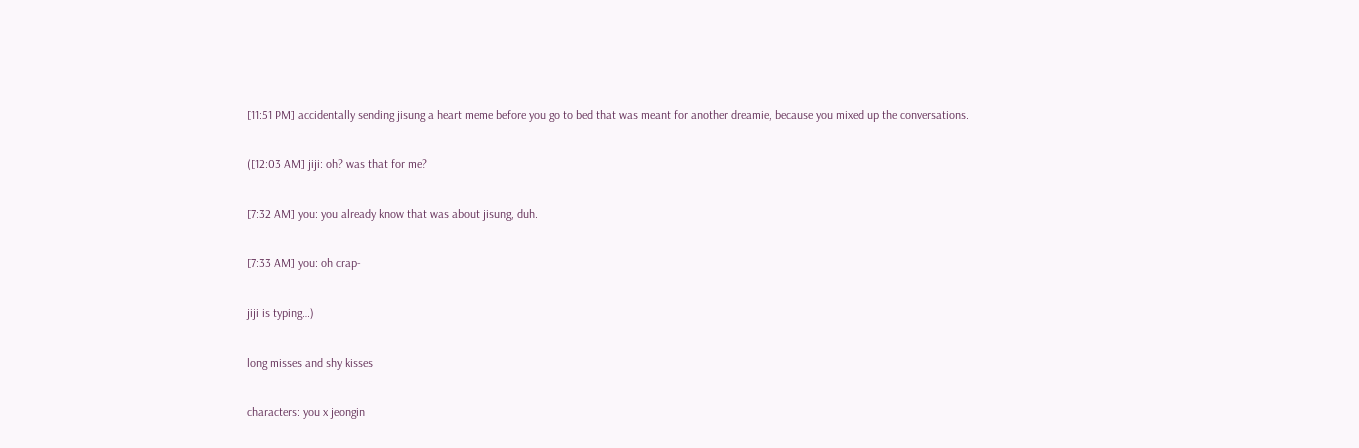[11:51 PM] accidentally sending jisung a heart meme before you go to bed that was meant for another dreamie, because you mixed up the conversations.

([12:03 AM] jiji: oh? was that for me?

[7:32 AM] you: you already know that was about jisung, duh.

[7:33 AM] you: oh crap-

jiji is typing…)

long misses and shy kisses

characters: you x jeongin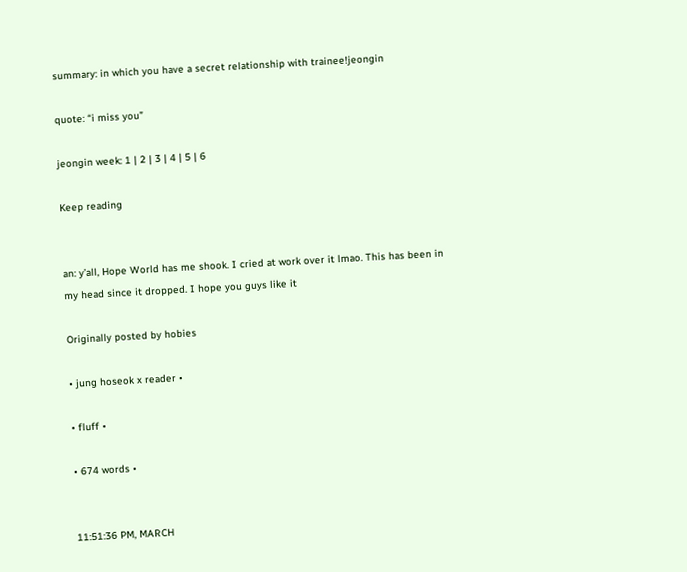summary: in which you have a secret relationship with trainee!jeongin

quote: “i miss you”

jeongin week: 1 | 2 | 3 | 4 | 5 | 6

Keep reading


an: y’all, Hope World has me shook. I cried at work over it lmao. This has been in my head since it dropped. I hope you guys like it

Originally posted by hobies

• jung hoseok x reader •

• fluff •

• 674 words •


11:51:36 PM, MARCH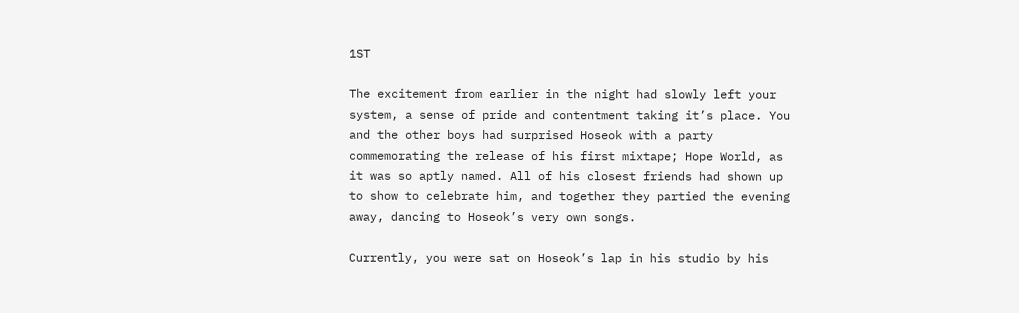1ST

The excitement from earlier in the night had slowly left your system, a sense of pride and contentment taking it’s place. You and the other boys had surprised Hoseok with a party commemorating the release of his first mixtape; Hope World, as it was so aptly named. All of his closest friends had shown up to show to celebrate him, and together they partied the evening away, dancing to Hoseok’s very own songs.

Currently, you were sat on Hoseok’s lap in his studio by his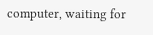computer, waiting for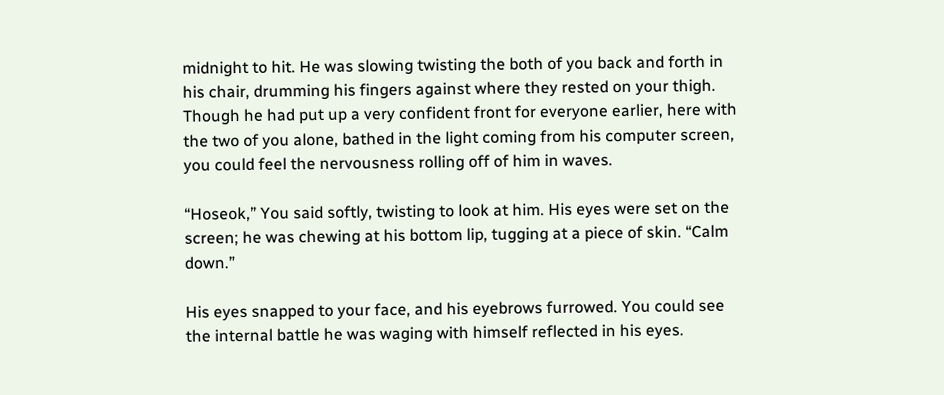midnight to hit. He was slowing twisting the both of you back and forth in his chair, drumming his fingers against where they rested on your thigh. Though he had put up a very confident front for everyone earlier, here with the two of you alone, bathed in the light coming from his computer screen, you could feel the nervousness rolling off of him in waves.

“Hoseok,” You said softly, twisting to look at him. His eyes were set on the screen; he was chewing at his bottom lip, tugging at a piece of skin. “Calm down.”

His eyes snapped to your face, and his eyebrows furrowed. You could see the internal battle he was waging with himself reflected in his eyes.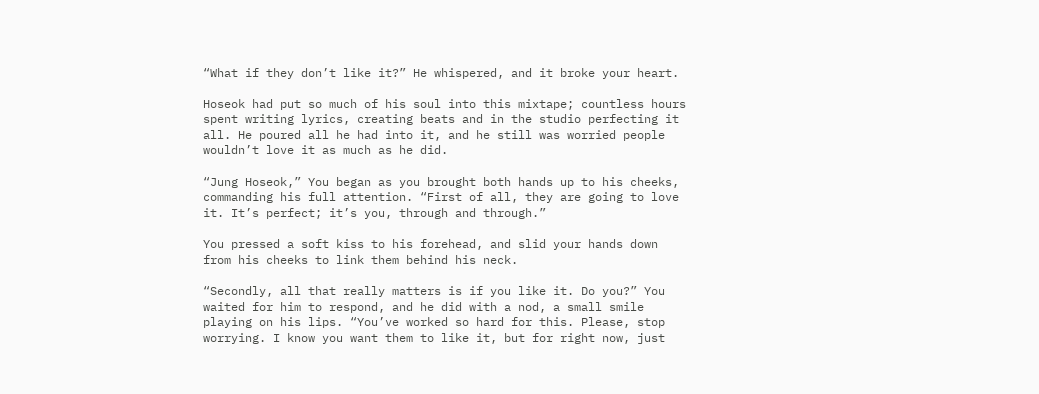“What if they don’t like it?” He whispered, and it broke your heart.

Hoseok had put so much of his soul into this mixtape; countless hours spent writing lyrics, creating beats and in the studio perfecting it all. He poured all he had into it, and he still was worried people wouldn’t love it as much as he did.

“Jung Hoseok,” You began as you brought both hands up to his cheeks, commanding his full attention. “First of all, they are going to love it. It’s perfect; it’s you, through and through.”

You pressed a soft kiss to his forehead, and slid your hands down from his cheeks to link them behind his neck.

“Secondly, all that really matters is if you like it. Do you?” You waited for him to respond, and he did with a nod, a small smile playing on his lips. “You’ve worked so hard for this. Please, stop worrying. I know you want them to like it, but for right now, just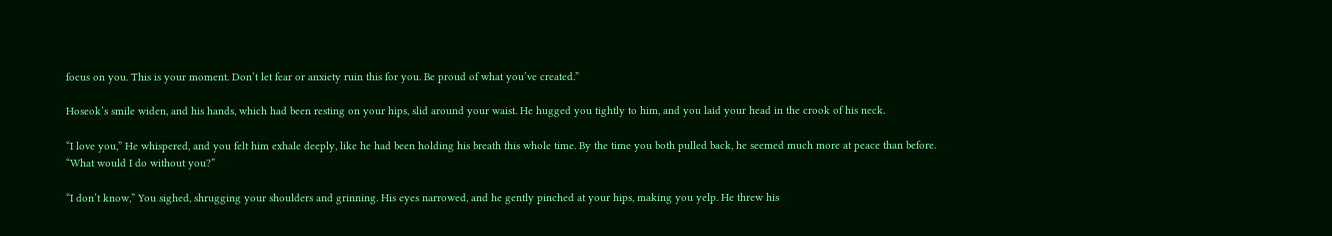focus on you. This is your moment. Don’t let fear or anxiety ruin this for you. Be proud of what you’ve created.”

Hoseok’s smile widen, and his hands, which had been resting on your hips, slid around your waist. He hugged you tightly to him, and you laid your head in the crook of his neck.

“I love you,” He whispered, and you felt him exhale deeply, like he had been holding his breath this whole time. By the time you both pulled back, he seemed much more at peace than before. “What would I do without you?”

“I don’t know,” You sighed, shrugging your shoulders and grinning. His eyes narrowed, and he gently pinched at your hips, making you yelp. He threw his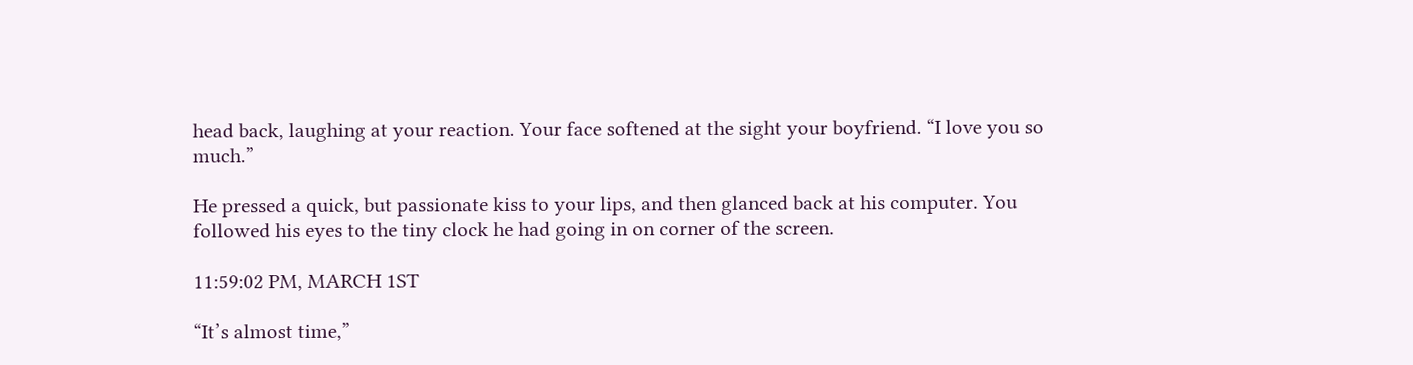head back, laughing at your reaction. Your face softened at the sight your boyfriend. “I love you so much.”

He pressed a quick, but passionate kiss to your lips, and then glanced back at his computer. You followed his eyes to the tiny clock he had going in on corner of the screen.

11:59:02 PM, MARCH 1ST

“It’s almost time,”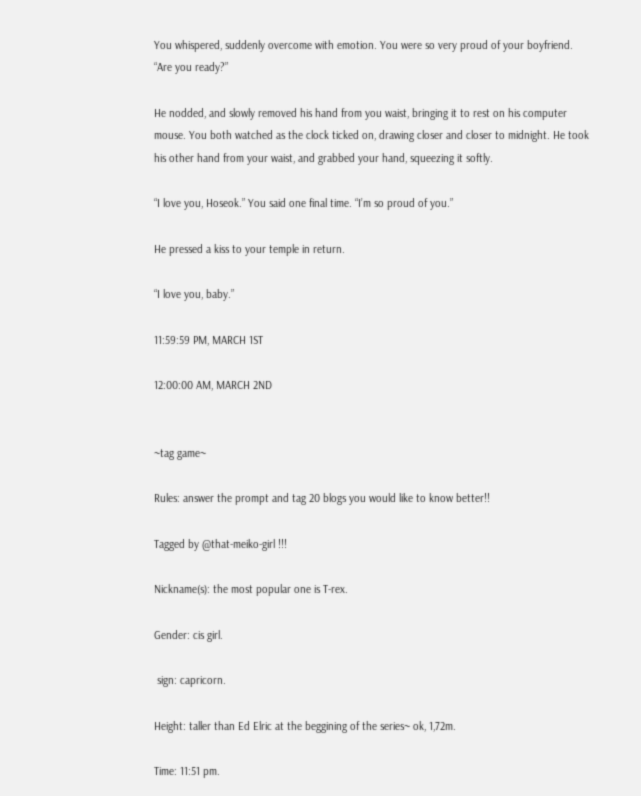You whispered, suddenly overcome with emotion. You were so very proud of your boyfriend. “Are you ready?”

He nodded, and slowly removed his hand from you waist, bringing it to rest on his computer mouse. You both watched as the clock ticked on, drawing closer and closer to midnight. He took his other hand from your waist, and grabbed your hand, squeezing it softly.

“I love you, Hoseok.” You said one final time. “I’m so proud of you.”

He pressed a kiss to your temple in return.

“I love you, baby.”

11:59:59 PM, MARCH 1ST

12:00:00 AM, MARCH 2ND


~tag game~

Rules: answer the prompt and tag 20 blogs you would like to know better!!

Tagged by @that-meiko-girl !!!

Nickname(s): the most popular one is T-rex.

Gender: cis girl.

 sign: capricorn.

Height: taller than Ed Elric at the beggining of the series~ ok, 1,72m.

Time: 11:51 pm.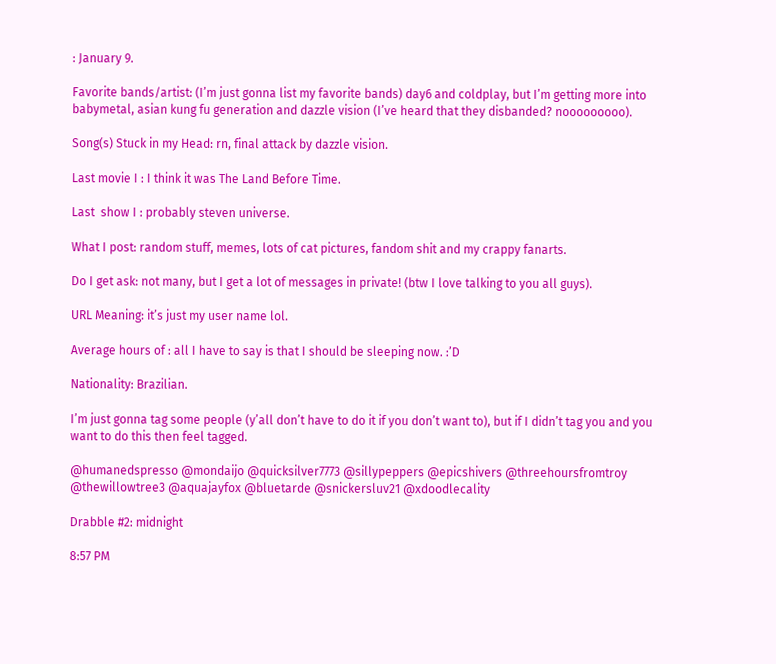: January 9.

Favorite bands/artist: (I’m just gonna list my favorite bands) day6 and coldplay, but I’m getting more into babymetal, asian kung fu generation and dazzle vision (I’ve heard that they disbanded? nooooooooo).

Song(s) Stuck in my Head: rn, final attack by dazzle vision.

Last movie I : I think it was The Land Before Time.

Last  show I : probably steven universe.

What I post: random stuff, memes, lots of cat pictures, fandom shit and my crappy fanarts.

Do I get ask: not many, but I get a lot of messages in private! (btw I love talking to you all guys).

URL Meaning: it’s just my user name lol.

Average hours of : all I have to say is that I should be sleeping now. :’D

Nationality: Brazilian.

I’m just gonna tag some people (y’all don’t have to do it if you don’t want to), but if I didn’t tag you and you want to do this then feel tagged.

@humanedspresso @mondaijo @quicksilver7773 @sillypeppers @epicshivers @threehoursfromtroy @thewillowtree3 @aquajayfox @bluetarde @snickersluv21 @xdoodlecality

Drabble #2: midnight

8:57 PM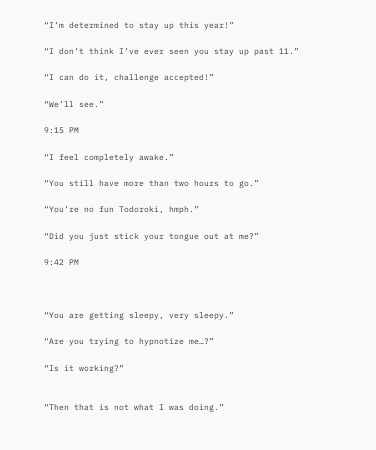“I’m determined to stay up this year!”

“I don’t think I’ve ever seen you stay up past 11.”

“I can do it, challenge accepted!”

“We’ll see.”

9:15 PM

“I feel completely awake.”

“You still have more than two hours to go.”

“You’re no fun Todoroki, hmph.”

“Did you just stick your tongue out at me?”

9:42 PM



“You are getting sleepy, very sleepy.”

“Are you trying to hypnotize me…?”

“Is it working?”


“Then that is not what I was doing.”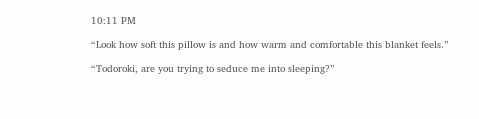10:11 PM

“Look how soft this pillow is and how warm and comfortable this blanket feels.”

“Todoroki, are you trying to seduce me into sleeping?”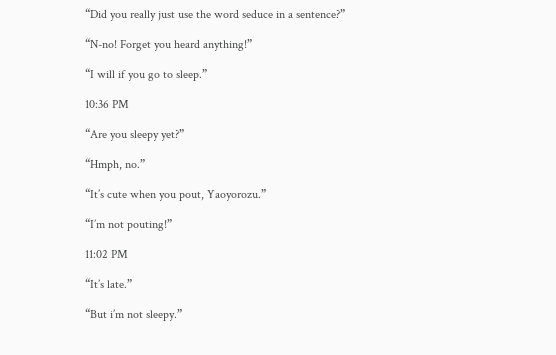“Did you really just use the word seduce in a sentence?”

“N-no! Forget you heard anything!”

“I will if you go to sleep.”

10:36 PM

“Are you sleepy yet?”

“Hmph, no.”

“It’s cute when you pout, Yaoyorozu.”

“I’m not pouting!”

11:02 PM

“It’s late.”

“But i’m not sleepy.”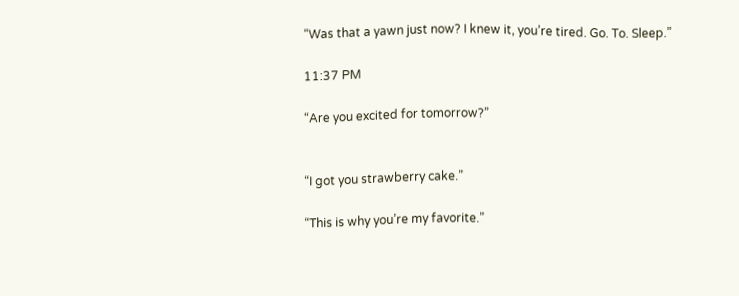“Was that a yawn just now? I knew it, you’re tired. Go. To. Sleep.”

11:37 PM

“Are you excited for tomorrow?”


“I got you strawberry cake.”

“This is why you’re my favorite.”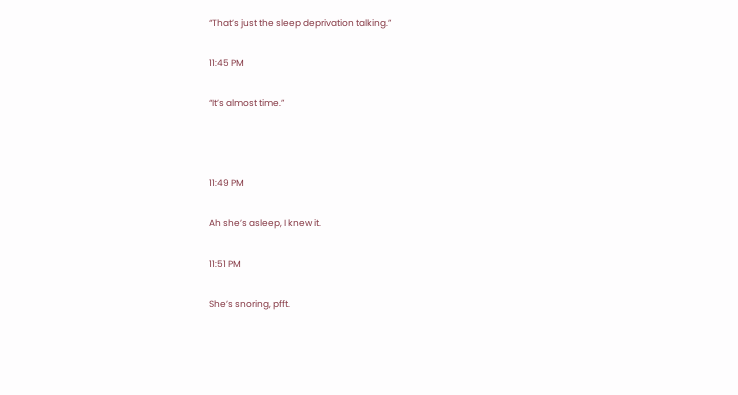“That’s just the sleep deprivation talking.”

11:45 PM

“It’s almost time.”



11:49 PM

Ah she’s asleep, I knew it.

11:51 PM

She’s snoring, pfft.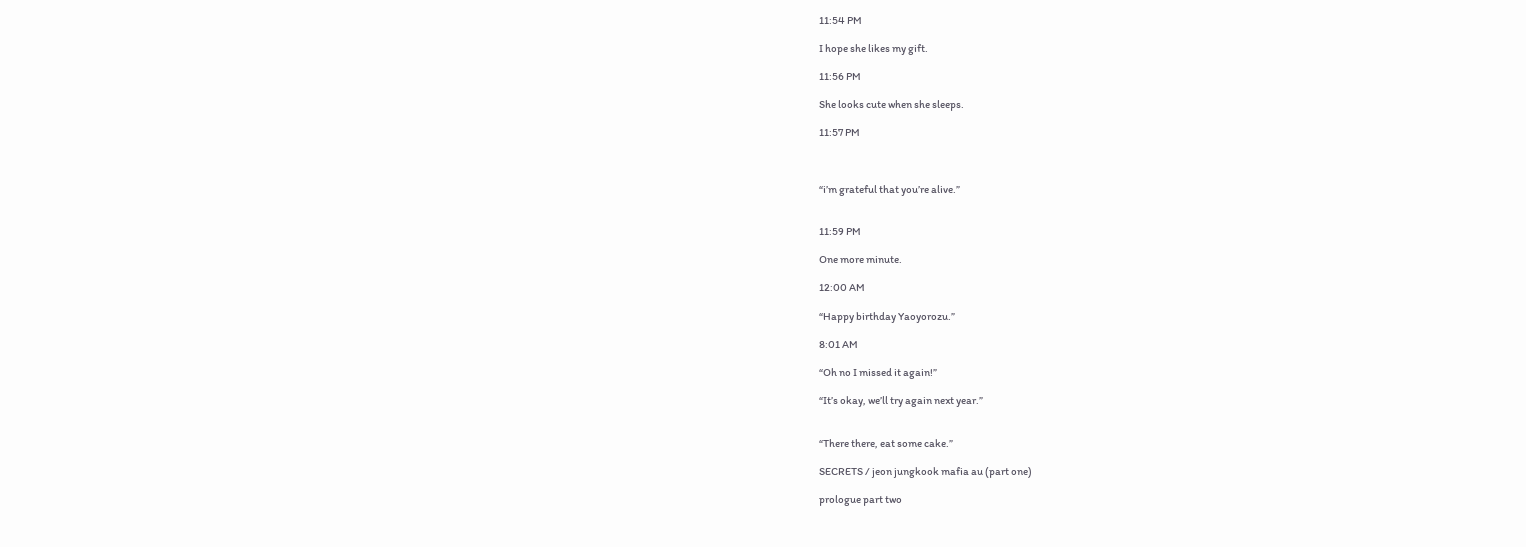11:54 PM

I hope she likes my gift.

11:56 PM

She looks cute when she sleeps.

11:57 PM



“i’m grateful that you’re alive.”


11:59 PM

One more minute.

12:00 AM

“Happy birthday Yaoyorozu.”

8:01 AM

“Oh no I missed it again!”

“It’s okay, we’ll try again next year.”


“There there, eat some cake.”

SECRETS / jeon jungkook mafia au (part one)

prologue part two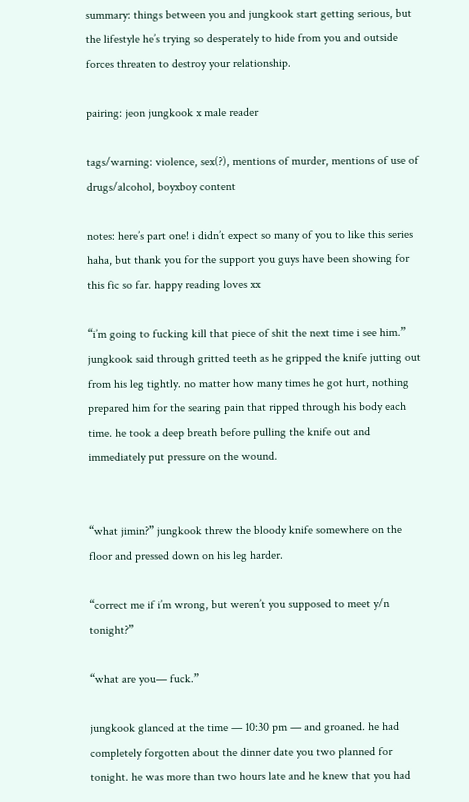summary: things between you and jungkook start getting serious, but the lifestyle he’s trying so desperately to hide from you and outside forces threaten to destroy your relationship.

pairing: jeon jungkook x male reader

tags/warning: violence, sex(?), mentions of murder, mentions of use of drugs/alcohol, boyxboy content

notes: here’s part one! i didn’t expect so many of you to like this series haha, but thank you for the support you guys have been showing for this fic so far. happy reading loves xx

“i’m going to fucking kill that piece of shit the next time i see him.” jungkook said through gritted teeth as he gripped the knife jutting out from his leg tightly. no matter how many times he got hurt, nothing prepared him for the searing pain that ripped through his body each time. he took a deep breath before pulling the knife out and immediately put pressure on the wound.


“what jimin?” jungkook threw the bloody knife somewhere on the floor and pressed down on his leg harder.

“correct me if i’m wrong, but weren’t you supposed to meet y/n tonight?”

“what are you— fuck.”

jungkook glanced at the time — 10:30 pm — and groaned. he had completely forgotten about the dinner date you two planned for tonight. he was more than two hours late and he knew that you had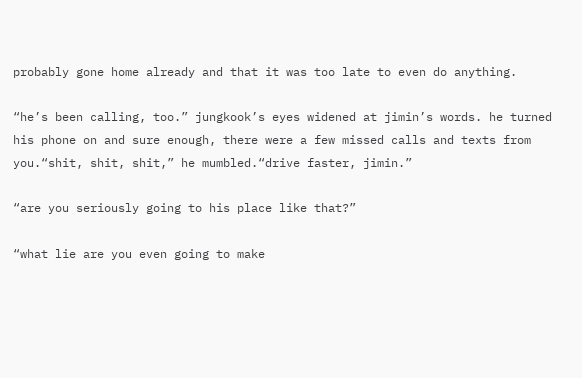probably gone home already and that it was too late to even do anything.

“he’s been calling, too.” jungkook’s eyes widened at jimin’s words. he turned his phone on and sure enough, there were a few missed calls and texts from you.“shit, shit, shit,” he mumbled.“drive faster, jimin.”

“are you seriously going to his place like that?”

“what lie are you even going to make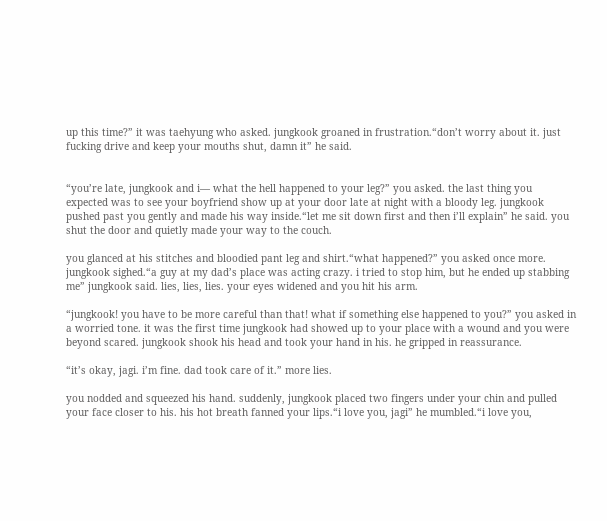up this time?” it was taehyung who asked. jungkook groaned in frustration.“don’t worry about it. just fucking drive and keep your mouths shut, damn it” he said.


“you’re late, jungkook and i— what the hell happened to your leg?” you asked. the last thing you expected was to see your boyfriend show up at your door late at night with a bloody leg. jungkook pushed past you gently and made his way inside.“let me sit down first and then i’ll explain” he said. you shut the door and quietly made your way to the couch.

you glanced at his stitches and bloodied pant leg and shirt.“what happened?” you asked once more. jungkook sighed.“a guy at my dad’s place was acting crazy. i tried to stop him, but he ended up stabbing me” jungkook said. lies, lies, lies. your eyes widened and you hit his arm.

“jungkook! you have to be more careful than that! what if something else happened to you?” you asked in a worried tone. it was the first time jungkook had showed up to your place with a wound and you were beyond scared. jungkook shook his head and took your hand in his. he gripped in reassurance.

“it’s okay, jagi. i’m fine. dad took care of it.” more lies.

you nodded and squeezed his hand. suddenly, jungkook placed two fingers under your chin and pulled your face closer to his. his hot breath fanned your lips.“i love you, jagi” he mumbled.“i love you,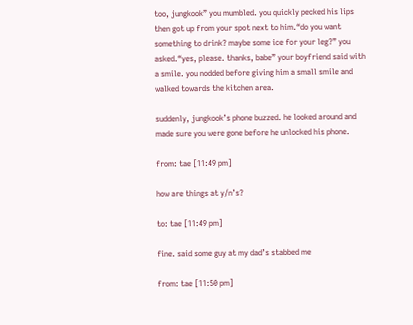too, jungkook” you mumbled. you quickly pecked his lips then got up from your spot next to him.“do you want something to drink? maybe some ice for your leg?” you asked.“yes, please. thanks, babe” your boyfriend said with a smile. you nodded before giving him a small smile and walked towards the kitchen area.

suddenly, jungkook’s phone buzzed. he looked around and made sure you were gone before he unlocked his phone.

from: tae [11:49 pm]

how are things at y/n’s?

to: tae [11:49 pm]

fine. said some guy at my dad’s stabbed me

from: tae [11:50 pm]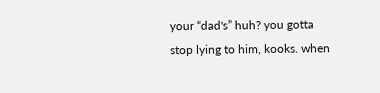your “dad's” huh? you gotta stop lying to him, kooks. when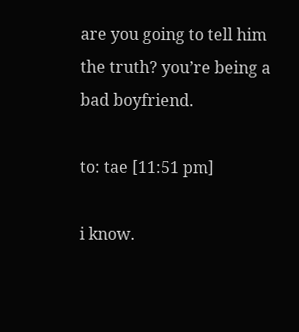are you going to tell him the truth? you’re being a bad boyfriend.

to: tae [11:51 pm]

i know.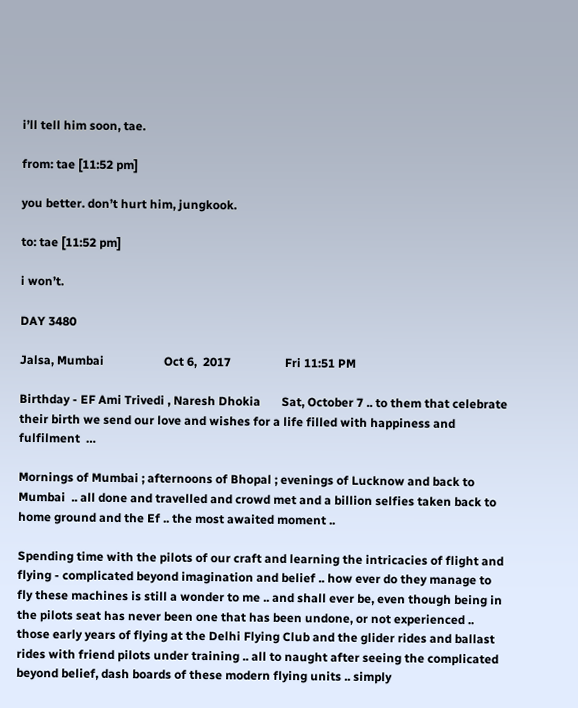i’ll tell him soon, tae.

from: tae [11:52 pm]

you better. don’t hurt him, jungkook.

to: tae [11:52 pm]

i won’t.

DAY 3480

Jalsa, Mumbai                    Oct 6,  2017                  Fri 11:51 PM

Birthday - EF Ami Trivedi , Naresh Dhokia       Sat, October 7 .. to them that celebrate their birth we send our love and wishes for a life filled with happiness and fulfilment  …

Mornings of Mumbai ; afternoons of Bhopal ; evenings of Lucknow and back to Mumbai  .. all done and travelled and crowd met and a billion selfies taken back to home ground and the Ef .. the most awaited moment ..

Spending time with the pilots of our craft and learning the intricacies of flight and flying - complicated beyond imagination and belief .. how ever do they manage to fly these machines is still a wonder to me .. and shall ever be, even though being in the pilots seat has never been one that has been undone, or not experienced .. those early years of flying at the Delhi Flying Club and the glider rides and ballast rides with friend pilots under training .. all to naught after seeing the complicated beyond belief, dash boards of these modern flying units .. simply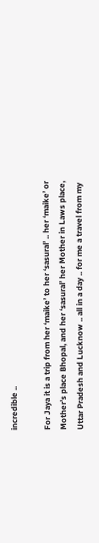incredible ..

For Jaya it is a trip from her ‘maike’ to her ‘sasural’ .. her ‘maike’ or Mother’s place Bhopal, and her ‘sasural’ her Mother in Laws place, Uttar Pradesh and Lucknow .. all in a day .. for me a travel from my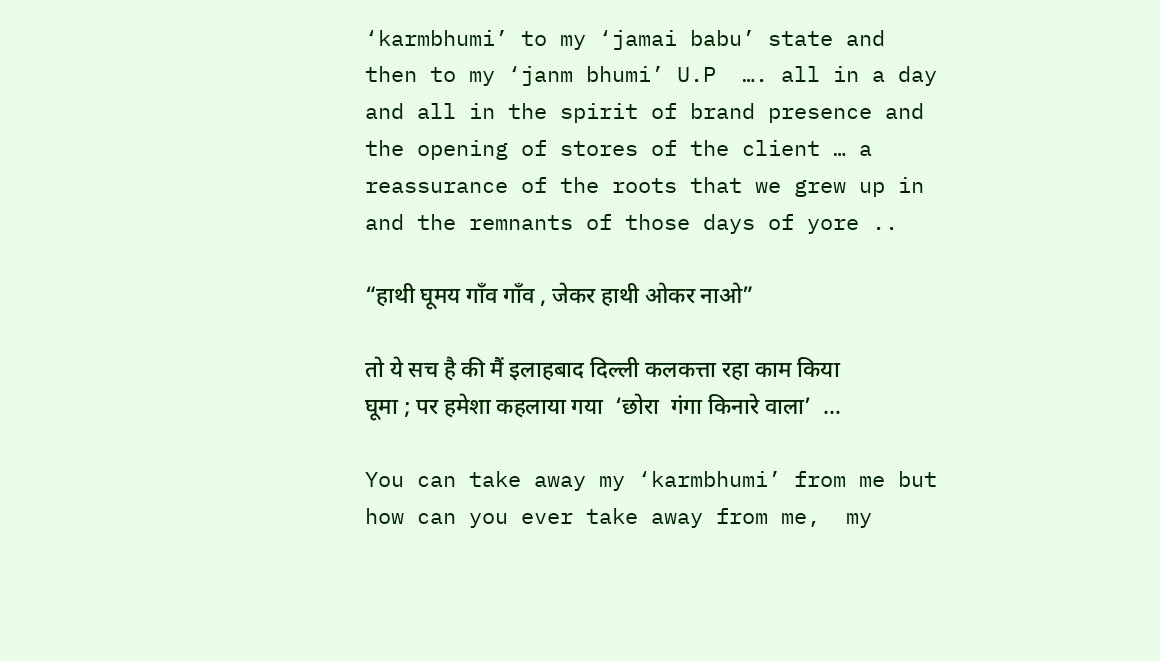‘karmbhumi’ to my ‘jamai babu’ state and then to my ‘janm bhumi’ U.P  …. all in a day and all in the spirit of brand presence and the opening of stores of the client … a reassurance of the roots that we grew up in and the remnants of those days of yore ..

“हाथी घूमय गाँव गाँव , जेकर हाथी ओकर नाओ”

तो ये सच है की मैं इलाहबाद दिल्ली कलकत्ता रहा काम किया घूमा ; पर हमेशा कहलाया गया  ‘छोरा  गंगा किनारे वाला’  …

You can take away my ‘karmbhumi’ from me but how can you ever take away from me,  my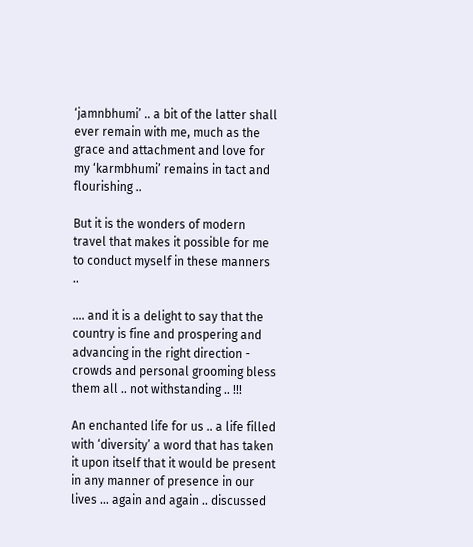‘jamnbhumi’ .. a bit of the latter shall ever remain with me, much as the grace and attachment and love for my ‘karmbhumi’ remains in tact and flourishing ..

But it is the wonders of modern travel that makes it possible for me to conduct myself in these manners ..

…. and it is a delight to say that the country is fine and prospering and advancing in the right direction - crowds and personal grooming bless them all .. not withstanding .. !!!

An enchanted life for us .. a life filled with ‘diversity’ a word that has taken it upon itself that it would be present in any manner of presence in our lives … again and again .. discussed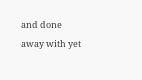and done away with yet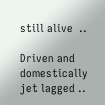still alive  ..

Driven and domestically jet lagged ..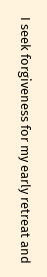I seek forgiveness for my early retreat and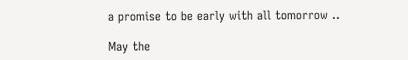a promise to be early with all tomorrow ..

May the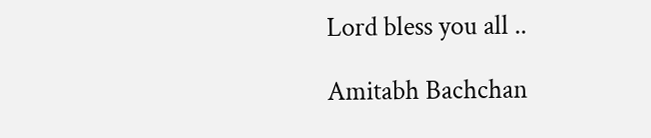Lord bless you all ..

Amitabh Bachchan